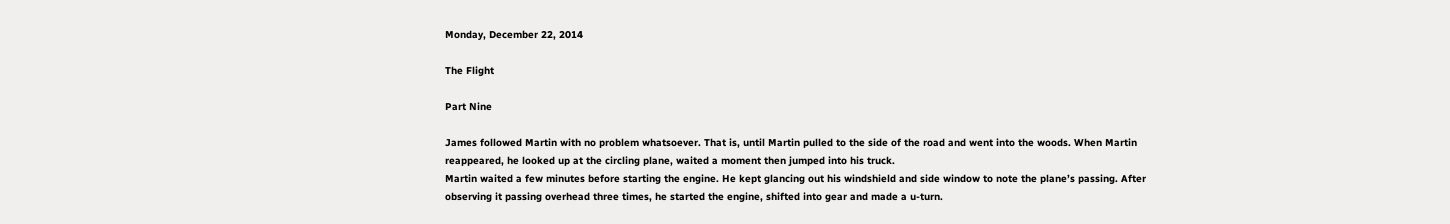Monday, December 22, 2014

The Flight

Part Nine

James followed Martin with no problem whatsoever. That is, until Martin pulled to the side of the road and went into the woods. When Martin reappeared, he looked up at the circling plane, waited a moment then jumped into his truck.
Martin waited a few minutes before starting the engine. He kept glancing out his windshield and side window to note the plane’s passing. After observing it passing overhead three times, he started the engine, shifted into gear and made a u-turn.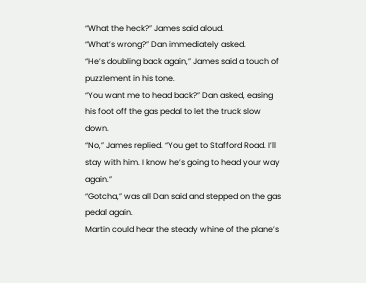“What the heck?” James said aloud.
“What’s wrong?” Dan immediately asked.
“He’s doubling back again,” James said a touch of puzzlement in his tone.
“You want me to head back?” Dan asked, easing his foot off the gas pedal to let the truck slow down.
“No,” James replied. “You get to Stafford Road. I’ll stay with him. I know he’s going to head your way again.”
“Gotcha,” was all Dan said and stepped on the gas pedal again.
Martin could hear the steady whine of the plane’s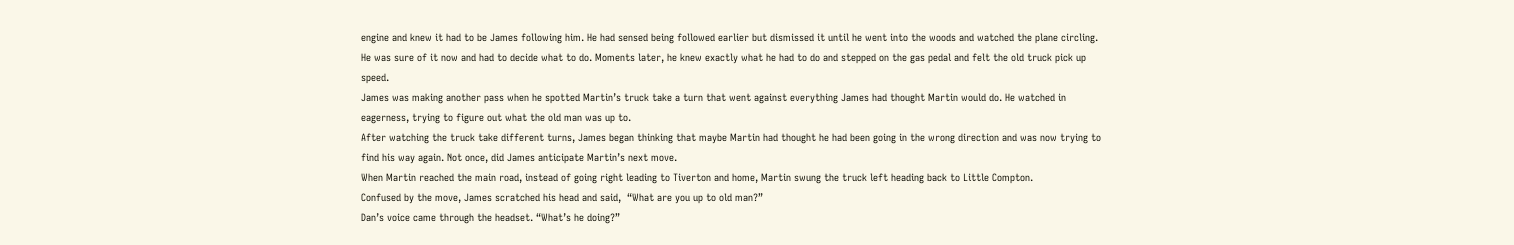engine and knew it had to be James following him. He had sensed being followed earlier but dismissed it until he went into the woods and watched the plane circling. He was sure of it now and had to decide what to do. Moments later, he knew exactly what he had to do and stepped on the gas pedal and felt the old truck pick up speed.
James was making another pass when he spotted Martin’s truck take a turn that went against everything James had thought Martin would do. He watched in eagerness, trying to figure out what the old man was up to.
After watching the truck take different turns, James began thinking that maybe Martin had thought he had been going in the wrong direction and was now trying to find his way again. Not once, did James anticipate Martin’s next move.
When Martin reached the main road, instead of going right leading to Tiverton and home, Martin swung the truck left heading back to Little Compton.
Confused by the move, James scratched his head and said,  “What are you up to old man?”
Dan’s voice came through the headset. “What’s he doing?”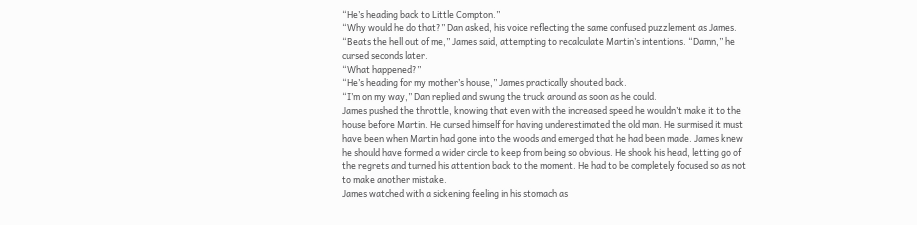“He’s heading back to Little Compton.”
“Why would he do that?” Dan asked, his voice reflecting the same confused puzzlement as James.
“Beats the hell out of me,” James said, attempting to recalculate Martin’s intentions. “Damn,” he cursed seconds later.
“What happened?”
“He’s heading for my mother’s house,” James practically shouted back.
“I’m on my way,” Dan replied and swung the truck around as soon as he could.
James pushed the throttle, knowing that even with the increased speed he wouldn’t make it to the house before Martin. He cursed himself for having underestimated the old man. He surmised it must have been when Martin had gone into the woods and emerged that he had been made. James knew he should have formed a wider circle to keep from being so obvious. He shook his head, letting go of the regrets and turned his attention back to the moment. He had to be completely focused so as not to make another mistake.
James watched with a sickening feeling in his stomach as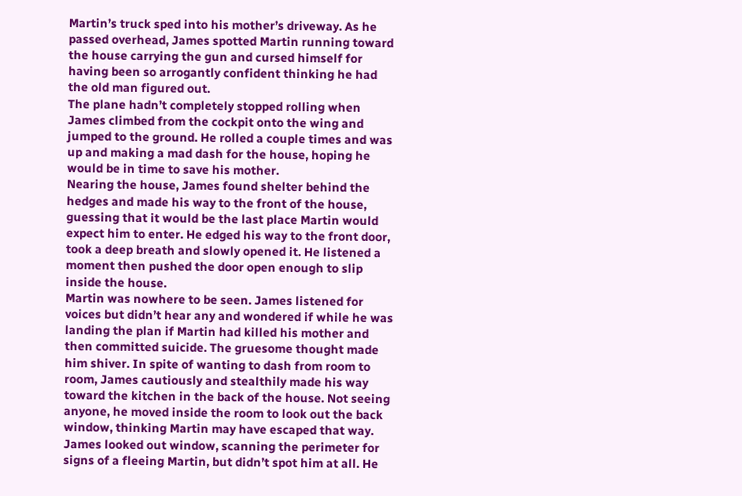Martin’s truck sped into his mother’s driveway. As he passed overhead, James spotted Martin running toward the house carrying the gun and cursed himself for having been so arrogantly confident thinking he had the old man figured out.
The plane hadn’t completely stopped rolling when James climbed from the cockpit onto the wing and jumped to the ground. He rolled a couple times and was up and making a mad dash for the house, hoping he would be in time to save his mother.
Nearing the house, James found shelter behind the hedges and made his way to the front of the house, guessing that it would be the last place Martin would expect him to enter. He edged his way to the front door, took a deep breath and slowly opened it. He listened a moment then pushed the door open enough to slip inside the house.
Martin was nowhere to be seen. James listened for voices but didn’t hear any and wondered if while he was landing the plan if Martin had killed his mother and then committed suicide. The gruesome thought made him shiver. In spite of wanting to dash from room to room, James cautiously and stealthily made his way toward the kitchen in the back of the house. Not seeing anyone, he moved inside the room to look out the back window, thinking Martin may have escaped that way.
James looked out window, scanning the perimeter for signs of a fleeing Martin, but didn’t spot him at all. He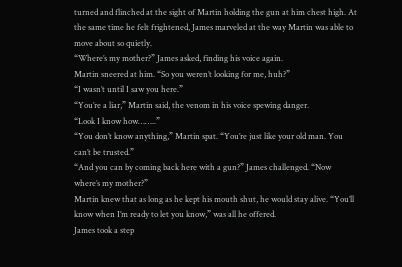turned and flinched at the sight of Martin holding the gun at him chest high. At the same time he felt frightened, James marveled at the way Martin was able to move about so quietly.
“Where’s my mother?” James asked, finding his voice again.
Martin sneered at him. “So you weren’t looking for me, huh?”
“I wasn’t until I saw you here.”
“You’re a liar,” Martin said, the venom in his voice spewing danger.
“Look I know how……..”
“You don’t know anything,” Martin spat. “You’re just like your old man. You can’t be trusted.”
“And you can by coming back here with a gun?” James challenged. “Now where’s my mother?”
Martin knew that as long as he kept his mouth shut, he would stay alive. “You’ll know when I’m ready to let you know,” was all he offered.
James took a step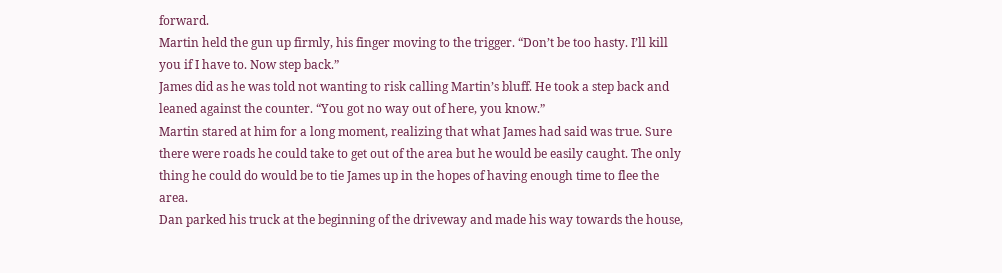forward.
Martin held the gun up firmly, his finger moving to the trigger. “Don’t be too hasty. I’ll kill you if I have to. Now step back.”
James did as he was told not wanting to risk calling Martin’s bluff. He took a step back and leaned against the counter. “You got no way out of here, you know.”
Martin stared at him for a long moment, realizing that what James had said was true. Sure there were roads he could take to get out of the area but he would be easily caught. The only thing he could do would be to tie James up in the hopes of having enough time to flee the area.
Dan parked his truck at the beginning of the driveway and made his way towards the house,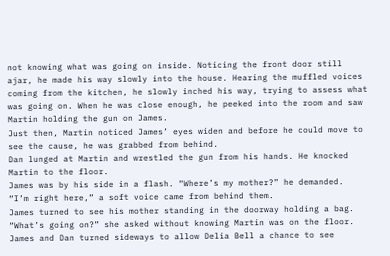not knowing what was going on inside. Noticing the front door still ajar, he made his way slowly into the house. Hearing the muffled voices coming from the kitchen, he slowly inched his way, trying to assess what was going on. When he was close enough, he peeked into the room and saw Martin holding the gun on James.
Just then, Martin noticed James’ eyes widen and before he could move to see the cause, he was grabbed from behind.
Dan lunged at Martin and wrestled the gun from his hands. He knocked Martin to the floor.
James was by his side in a flash. “Where’s my mother?” he demanded.
“I’m right here,” a soft voice came from behind them.
James turned to see his mother standing in the doorway holding a bag. “What’s going on?” she asked without knowing Martin was on the floor.
James and Dan turned sideways to allow Delia Bell a chance to see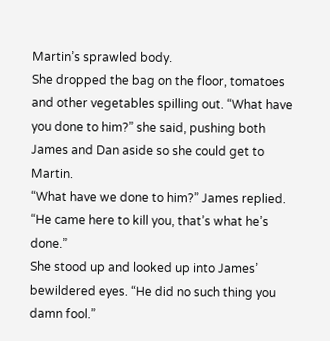Martin’s sprawled body.
She dropped the bag on the floor, tomatoes and other vegetables spilling out. “What have you done to him?” she said, pushing both James and Dan aside so she could get to Martin.
“What have we done to him?” James replied. “He came here to kill you, that’s what he’s done.”
She stood up and looked up into James’ bewildered eyes. “He did no such thing you damn fool.”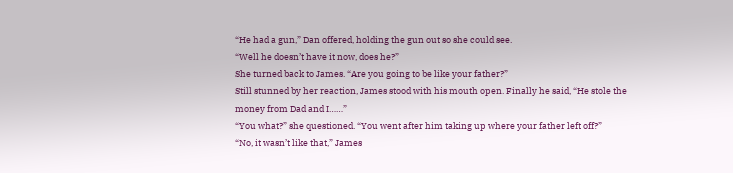“He had a gun,” Dan offered, holding the gun out so she could see.
“Well he doesn’t have it now, does he?”
She turned back to James. “Are you going to be like your father?”
Still stunned by her reaction, James stood with his mouth open. Finally he said, “He stole the money from Dad and I……”
“You what?” she questioned. “You went after him taking up where your father left off?”
“No, it wasn’t like that,” James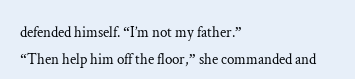defended himself. “I’m not my father.”
“Then help him off the floor,” she commanded and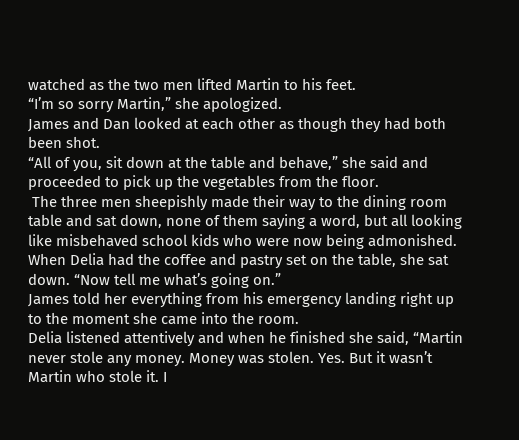watched as the two men lifted Martin to his feet.
“I’m so sorry Martin,” she apologized.
James and Dan looked at each other as though they had both been shot.
“All of you, sit down at the table and behave,” she said and proceeded to pick up the vegetables from the floor.
 The three men sheepishly made their way to the dining room table and sat down, none of them saying a word, but all looking like misbehaved school kids who were now being admonished.
When Delia had the coffee and pastry set on the table, she sat down. “Now tell me what’s going on.”
James told her everything from his emergency landing right up to the moment she came into the room.
Delia listened attentively and when he finished she said, “Martin never stole any money. Money was stolen. Yes. But it wasn’t Martin who stole it. I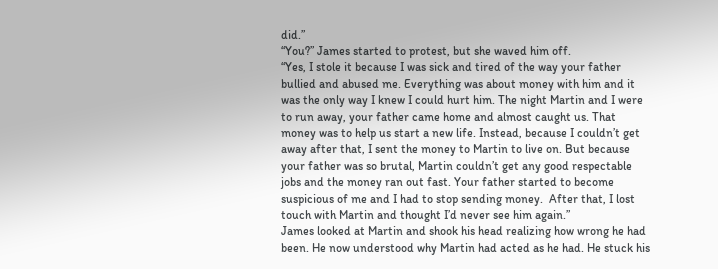did.”
“You?” James started to protest, but she waved him off.
“Yes, I stole it because I was sick and tired of the way your father bullied and abused me. Everything was about money with him and it was the only way I knew I could hurt him. The night Martin and I were to run away, your father came home and almost caught us. That money was to help us start a new life. Instead, because I couldn’t get away after that, I sent the money to Martin to live on. But because your father was so brutal, Martin couldn’t get any good respectable jobs and the money ran out fast. Your father started to become suspicious of me and I had to stop sending money.  After that, I lost touch with Martin and thought I’d never see him again.”
James looked at Martin and shook his head realizing how wrong he had been. He now understood why Martin had acted as he had. He stuck his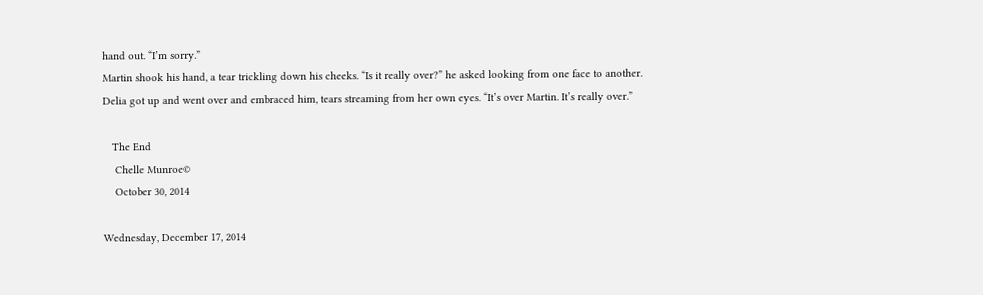hand out. “I’m sorry.”
Martin shook his hand, a tear trickling down his cheeks. “Is it really over?” he asked looking from one face to another.
Delia got up and went over and embraced him, tears streaming from her own eyes. “It’s over Martin. It’s really over.”

   The End
    Chelle Munroe©
    October 30, 2014

Wednesday, December 17, 2014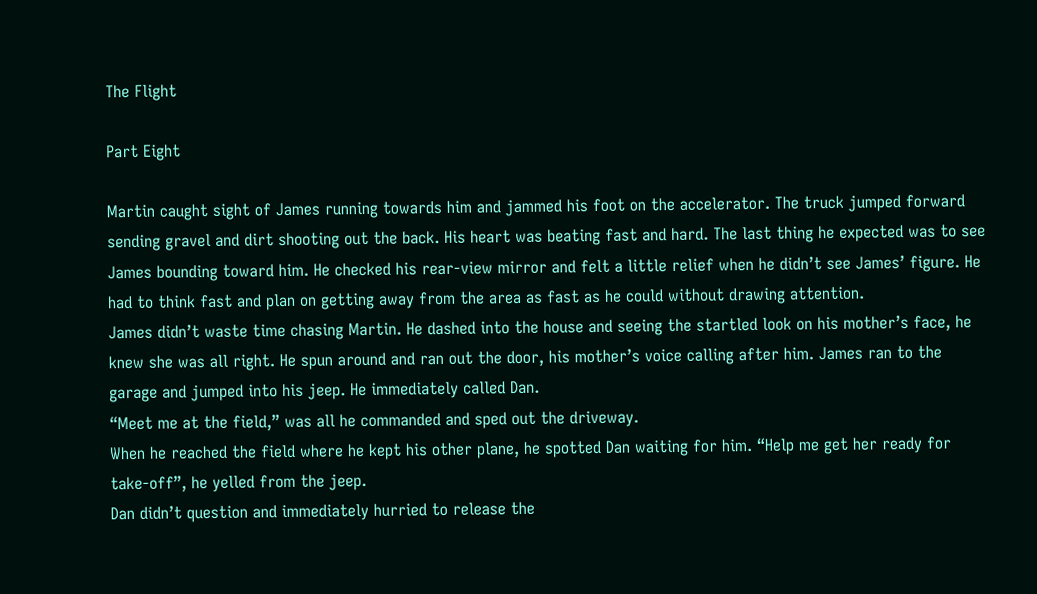The Flight

Part Eight

Martin caught sight of James running towards him and jammed his foot on the accelerator. The truck jumped forward sending gravel and dirt shooting out the back. His heart was beating fast and hard. The last thing he expected was to see James bounding toward him. He checked his rear-view mirror and felt a little relief when he didn’t see James’ figure. He had to think fast and plan on getting away from the area as fast as he could without drawing attention.
James didn’t waste time chasing Martin. He dashed into the house and seeing the startled look on his mother’s face, he knew she was all right. He spun around and ran out the door, his mother’s voice calling after him. James ran to the garage and jumped into his jeep. He immediately called Dan.
“Meet me at the field,” was all he commanded and sped out the driveway.
When he reached the field where he kept his other plane, he spotted Dan waiting for him. “Help me get her ready for take-off”, he yelled from the jeep.
Dan didn’t question and immediately hurried to release the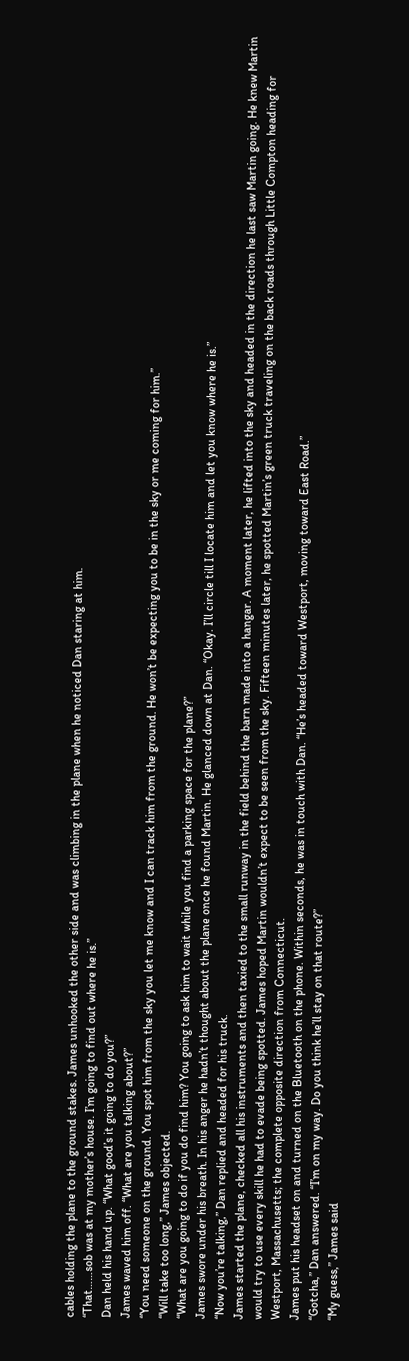cables holding the plane to the ground stakes. James unhooked the other side and was climbing in the plane when he noticed Dan staring at him.
“That……sob was at my mother’s house. I’m going to find out where he is.”
Dan held his hand up. “What good’s it going to do you?”
James waved him off. “What are you talking about?”
“You need someone on the ground. You spot him from the sky you let me know and I can track him from the ground. He won’t be expecting you to be in the sky or me coming for him.”
“Will take too long,” James objected.
“What are you going to do if you do find him? You going to ask him to wait while you find a parking space for the plane?”
James swore under his breath. In his anger he hadn’t thought about the plane once he found Martin. He glanced down at Dan. “Okay. I’ll circle till I locate him and let you know where he is.”
“Now you’re talking,” Dan replied and headed for his truck.
James started the plane, checked all his instruments and then taxied to the small runway in the field behind the barn made into a hangar. A moment later, he lifted into the sky and headed in the direction he last saw Martin going. He knew Martin would try to use every skill he had to evade being spotted. James hoped Martin wouldn’t expect to be seen from the sky. Fifteen minutes later, he spotted Martin’s green truck traveling on the back roads through Little Compton heading for Westport, Massachusetts; the complete opposite direction from Connecticut.
James put his headset on and turned on the Bluetooth on the phone. Within seconds, he was in touch with Dan. “He’s headed toward Westport, moving toward East Road.”
“Gotcha,” Dan answered. “I’m on my way. Do you think he’ll stay on that route?”
“My guess,” James said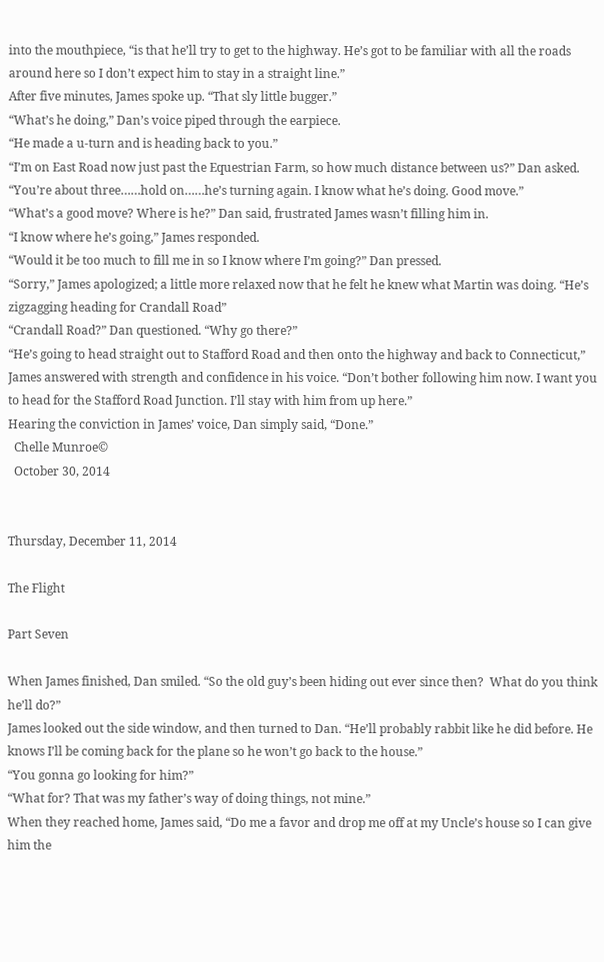into the mouthpiece, “is that he’ll try to get to the highway. He’s got to be familiar with all the roads around here so I don’t expect him to stay in a straight line.”
After five minutes, James spoke up. “That sly little bugger.”
“What’s he doing,” Dan’s voice piped through the earpiece.
“He made a u-turn and is heading back to you.”
“I’m on East Road now just past the Equestrian Farm, so how much distance between us?” Dan asked.
“You’re about three……hold on……he’s turning again. I know what he’s doing. Good move.”
“What’s a good move? Where is he?” Dan said, frustrated James wasn’t filling him in.
“I know where he’s going,” James responded.
“Would it be too much to fill me in so I know where I’m going?” Dan pressed.
“Sorry,” James apologized; a little more relaxed now that he felt he knew what Martin was doing. “He’s zigzagging heading for Crandall Road”
“Crandall Road?” Dan questioned. “Why go there?”
“He’s going to head straight out to Stafford Road and then onto the highway and back to Connecticut,” James answered with strength and confidence in his voice. “Don’t bother following him now. I want you to head for the Stafford Road Junction. I’ll stay with him from up here.”
Hearing the conviction in James’ voice, Dan simply said, “Done.”
  Chelle Munroe©
  October 30, 2014


Thursday, December 11, 2014

The Flight

Part Seven

When James finished, Dan smiled. “So the old guy’s been hiding out ever since then?  What do you think he’ll do?”
James looked out the side window, and then turned to Dan. “He’ll probably rabbit like he did before. He knows I’ll be coming back for the plane so he won’t go back to the house.”
“You gonna go looking for him?”
“What for? That was my father’s way of doing things, not mine.”
When they reached home, James said, “Do me a favor and drop me off at my Uncle’s house so I can give him the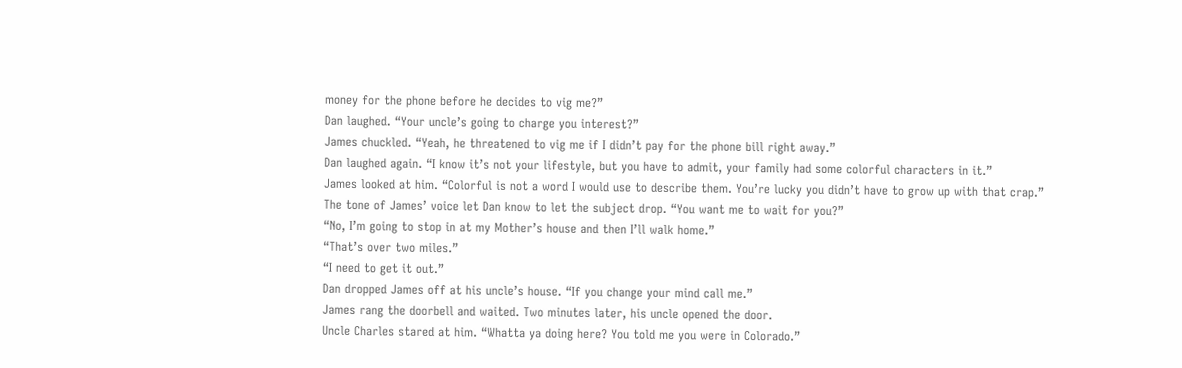money for the phone before he decides to vig me?”
Dan laughed. “Your uncle’s going to charge you interest?”
James chuckled. “Yeah, he threatened to vig me if I didn’t pay for the phone bill right away.”
Dan laughed again. “I know it’s not your lifestyle, but you have to admit, your family had some colorful characters in it.”
James looked at him. “Colorful is not a word I would use to describe them. You’re lucky you didn’t have to grow up with that crap.”
The tone of James’ voice let Dan know to let the subject drop. “You want me to wait for you?”
“No, I’m going to stop in at my Mother’s house and then I’ll walk home.”
“That’s over two miles.”
“I need to get it out.”
Dan dropped James off at his uncle’s house. “If you change your mind call me.”
James rang the doorbell and waited. Two minutes later, his uncle opened the door.
Uncle Charles stared at him. “Whatta ya doing here? You told me you were in Colorado.”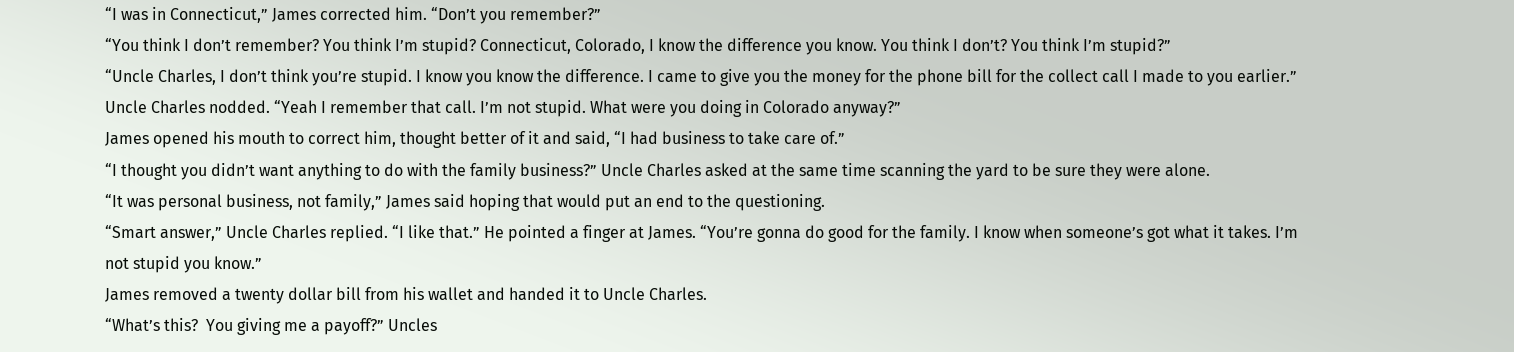“I was in Connecticut,” James corrected him. “Don’t you remember?”
“You think I don’t remember? You think I’m stupid? Connecticut, Colorado, I know the difference you know. You think I don’t? You think I’m stupid?”
“Uncle Charles, I don’t think you’re stupid. I know you know the difference. I came to give you the money for the phone bill for the collect call I made to you earlier.”
Uncle Charles nodded. “Yeah I remember that call. I’m not stupid. What were you doing in Colorado anyway?”
James opened his mouth to correct him, thought better of it and said, “I had business to take care of.”
“I thought you didn’t want anything to do with the family business?” Uncle Charles asked at the same time scanning the yard to be sure they were alone.
“It was personal business, not family,” James said hoping that would put an end to the questioning.
“Smart answer,” Uncle Charles replied. “I like that.” He pointed a finger at James. “You’re gonna do good for the family. I know when someone’s got what it takes. I’m not stupid you know.”
James removed a twenty dollar bill from his wallet and handed it to Uncle Charles.
“What’s this?  You giving me a payoff?” Uncles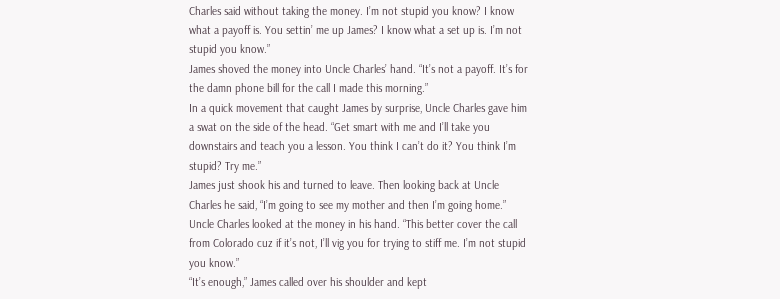Charles said without taking the money. I’m not stupid you know? I know what a payoff is. You settin’ me up James? I know what a set up is. I’m not stupid you know.”
James shoved the money into Uncle Charles’ hand. “It’s not a payoff. It’s for the damn phone bill for the call I made this morning.”
In a quick movement that caught James by surprise, Uncle Charles gave him a swat on the side of the head. “Get smart with me and I’ll take you downstairs and teach you a lesson. You think I can’t do it? You think I’m stupid? Try me.”
James just shook his and turned to leave. Then looking back at Uncle Charles he said, “I’m going to see my mother and then I’m going home.”
Uncle Charles looked at the money in his hand. “This better cover the call from Colorado cuz if it’s not, I’ll vig you for trying to stiff me. I’m not stupid you know.”
“It’s enough,” James called over his shoulder and kept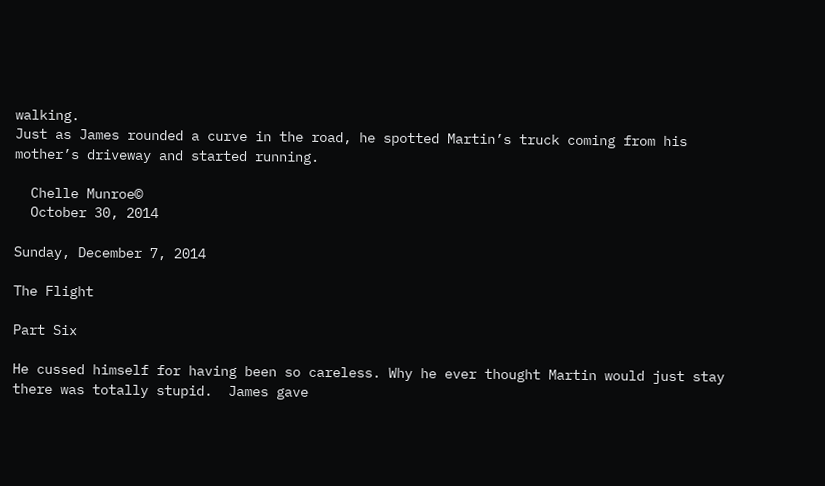walking.
Just as James rounded a curve in the road, he spotted Martin’s truck coming from his mother’s driveway and started running.

  Chelle Munroe©
  October 30, 2014

Sunday, December 7, 2014

The Flight

Part Six

He cussed himself for having been so careless. Why he ever thought Martin would just stay there was totally stupid.  James gave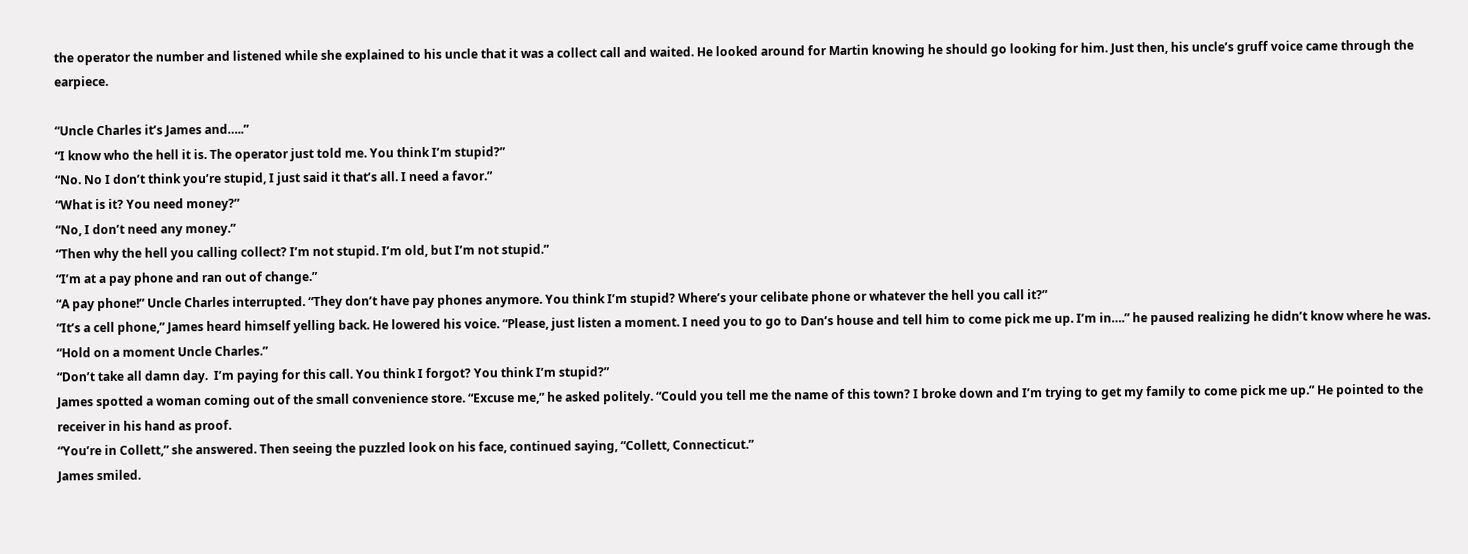the operator the number and listened while she explained to his uncle that it was a collect call and waited. He looked around for Martin knowing he should go looking for him. Just then, his uncle’s gruff voice came through the earpiece.

“Uncle Charles it’s James and…..”
“I know who the hell it is. The operator just told me. You think I’m stupid?”
“No. No I don’t think you’re stupid, I just said it that’s all. I need a favor.”
“What is it? You need money?”
“No, I don’t need any money.”
“Then why the hell you calling collect? I’m not stupid. I’m old, but I’m not stupid.”
“I’m at a pay phone and ran out of change.”
“A pay phone!” Uncle Charles interrupted. “They don’t have pay phones anymore. You think I’m stupid? Where’s your celibate phone or whatever the hell you call it?”
“It’s a cell phone,” James heard himself yelling back. He lowered his voice. “Please, just listen a moment. I need you to go to Dan’s house and tell him to come pick me up. I’m in….” he paused realizing he didn’t know where he was. “Hold on a moment Uncle Charles.”
“Don’t take all damn day.  I’m paying for this call. You think I forgot? You think I’m stupid?”
James spotted a woman coming out of the small convenience store. “Excuse me,” he asked politely. “Could you tell me the name of this town? I broke down and I’m trying to get my family to come pick me up.” He pointed to the receiver in his hand as proof.
“You’re in Collett,” she answered. Then seeing the puzzled look on his face, continued saying, “Collett, Connecticut.”
James smiled.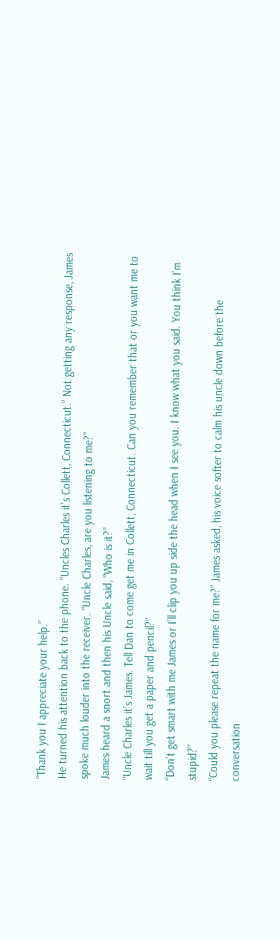“Thank you I appreciate your help.”
He turned his attention back to the phone. “Uncles Charles it’s Collett, Connecticut.” Not getting any response, James spoke much louder into the receiver. “Uncle Charles, are you listening to me?”
James heard a snort and then his Uncle said, “Who is it?”
“Uncle Charles it’s James. Tell Dan to come get me in Collett, Connecticut. Can you remember that or you want me to wait till you get a paper and pencil?”
“Don’t get smart with me James or I’ll clip you up side the head when I see you. I know what you said. You think I’m stupid?”
“Could you please repeat the name for me?” James asked, his voice softer to calm his uncle down before the conversation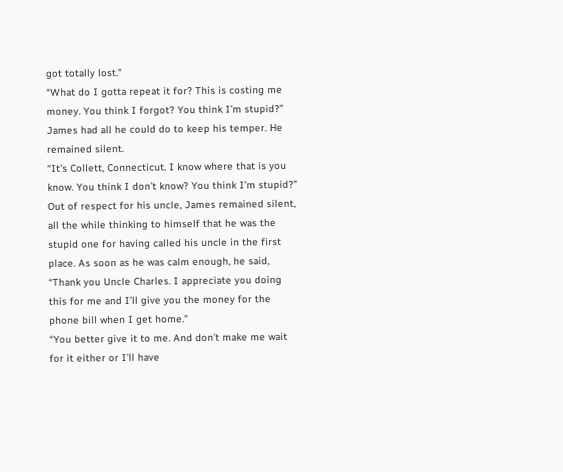got totally lost.”
“What do I gotta repeat it for? This is costing me money. You think I forgot? You think I’m stupid?”
James had all he could do to keep his temper. He remained silent.
“It’s Collett, Connecticut. I know where that is you know. You think I don’t know? You think I’m stupid?”
Out of respect for his uncle, James remained silent, all the while thinking to himself that he was the stupid one for having called his uncle in the first place. As soon as he was calm enough, he said, “Thank you Uncle Charles. I appreciate you doing this for me and I’ll give you the money for the phone bill when I get home.”
“You better give it to me. And don’t make me wait for it either or I’ll have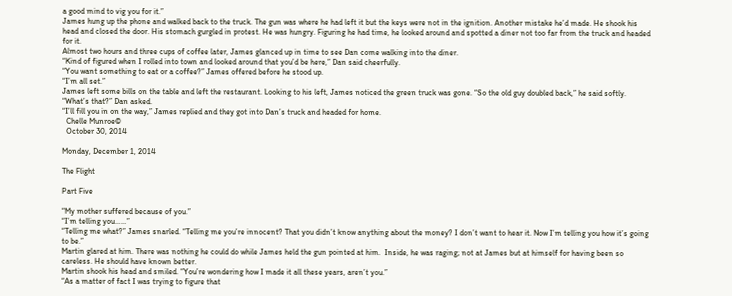a good mind to vig you for it.”
James hung up the phone and walked back to the truck. The gun was where he had left it but the keys were not in the ignition. Another mistake he’d made. He shook his head and closed the door. His stomach gurgled in protest. He was hungry. Figuring he had time, he looked around and spotted a diner not too far from the truck and headed for it.
Almost two hours and three cups of coffee later, James glanced up in time to see Dan come walking into the diner.
“Kind of figured when I rolled into town and looked around that you’d be here,” Dan said cheerfully.
“You want something to eat or a coffee?” James offered before he stood up.
“I’m all set.”
James left some bills on the table and left the restaurant. Looking to his left, James noticed the green truck was gone. “So the old guy doubled back,” he said softly.
“What’s that?” Dan asked.
“I’ll fill you in on the way,” James replied and they got into Dan’s truck and headed for home.
  Chelle Munroe©
  October 30, 2014

Monday, December 1, 2014

The Flight

Part Five

“My mother suffered because of you.”
“I’m telling you……”
“Telling me what?” James snarled. “Telling me you’re innocent? That you didn’t know anything about the money? I don’t want to hear it. Now I’m telling you how it’s going to be.”
Martin glared at him. There was nothing he could do while James held the gun pointed at him.  Inside, he was raging; not at James but at himself for having been so careless. He should have known better.
Martin shook his head and smiled. “You’re wondering how I made it all these years, aren’t you.”
“As a matter of fact I was trying to figure that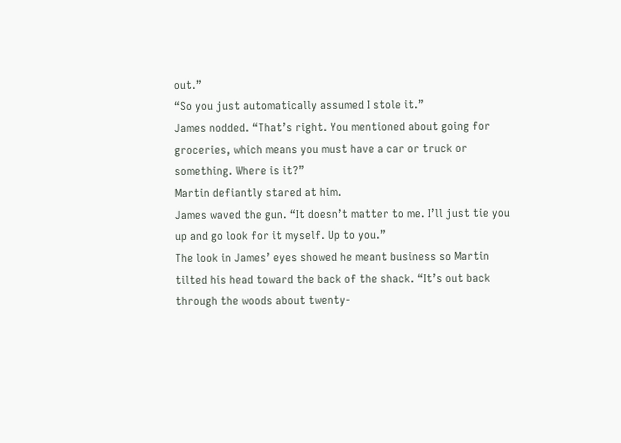out.”
“So you just automatically assumed I stole it.”
James nodded. “That’s right. You mentioned about going for groceries, which means you must have a car or truck or something. Where is it?”
Martin defiantly stared at him.
James waved the gun. “It doesn’t matter to me. I’ll just tie you up and go look for it myself. Up to you.”
The look in James’ eyes showed he meant business so Martin tilted his head toward the back of the shack. “It’s out back through the woods about twenty-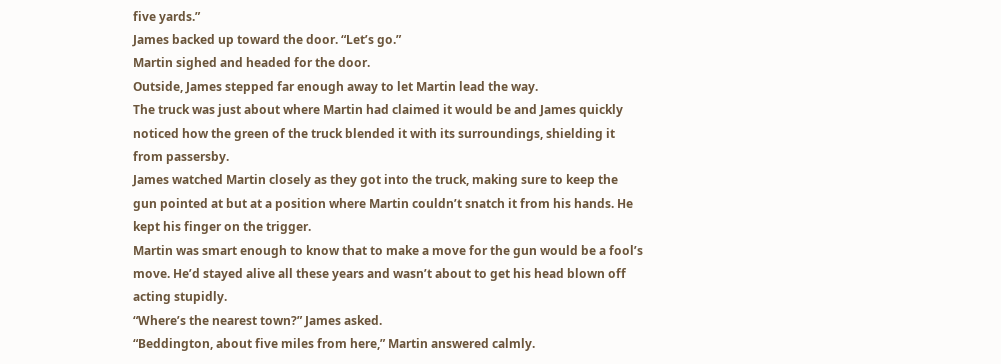five yards.”
James backed up toward the door. “Let’s go.”
Martin sighed and headed for the door.
Outside, James stepped far enough away to let Martin lead the way.
The truck was just about where Martin had claimed it would be and James quickly noticed how the green of the truck blended it with its surroundings, shielding it from passersby.
James watched Martin closely as they got into the truck, making sure to keep the gun pointed at but at a position where Martin couldn’t snatch it from his hands. He kept his finger on the trigger.
Martin was smart enough to know that to make a move for the gun would be a fool’s move. He’d stayed alive all these years and wasn’t about to get his head blown off acting stupidly.
“Where’s the nearest town?” James asked.
“Beddington, about five miles from here,” Martin answered calmly.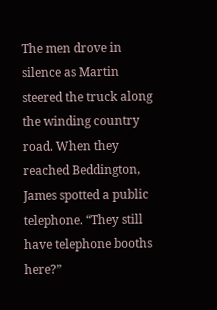The men drove in silence as Martin steered the truck along the winding country road. When they reached Beddington, James spotted a public telephone. “They still have telephone booths here?”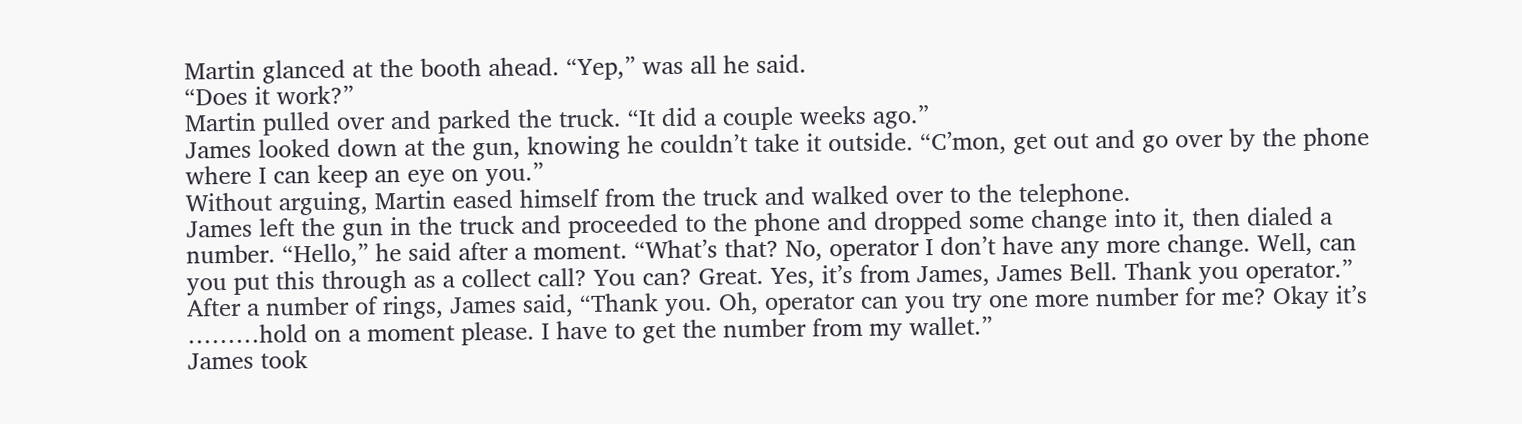Martin glanced at the booth ahead. “Yep,” was all he said.
“Does it work?”
Martin pulled over and parked the truck. “It did a couple weeks ago.”
James looked down at the gun, knowing he couldn’t take it outside. “C’mon, get out and go over by the phone where I can keep an eye on you.”
Without arguing, Martin eased himself from the truck and walked over to the telephone.
James left the gun in the truck and proceeded to the phone and dropped some change into it, then dialed a number. “Hello,” he said after a moment. “What’s that? No, operator I don’t have any more change. Well, can you put this through as a collect call? You can? Great. Yes, it’s from James, James Bell. Thank you operator.”
After a number of rings, James said, “Thank you. Oh, operator can you try one more number for me? Okay it’s ………hold on a moment please. I have to get the number from my wallet.”
James took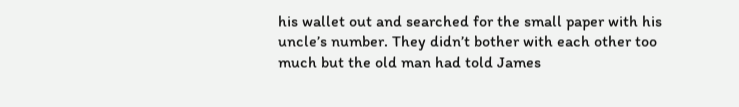his wallet out and searched for the small paper with his uncle’s number. They didn’t bother with each other too much but the old man had told James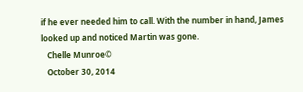if he ever needed him to call. With the number in hand, James looked up and noticed Martin was gone.
   Chelle Munroe©
   October 30, 2014